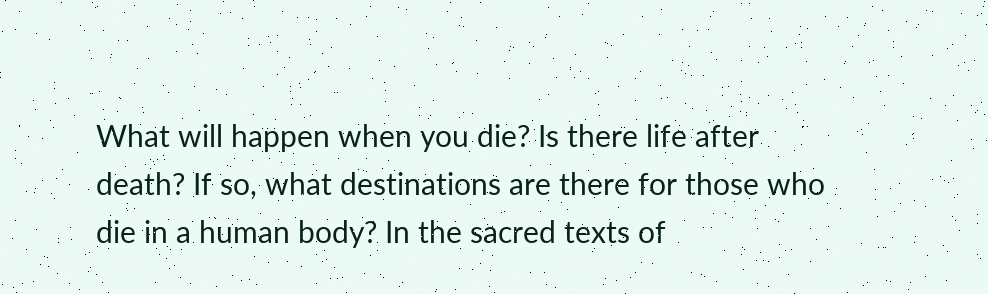What will happen when you die? Is there life after death? If so, what destinations are there for those who die in a human body? In the sacred texts of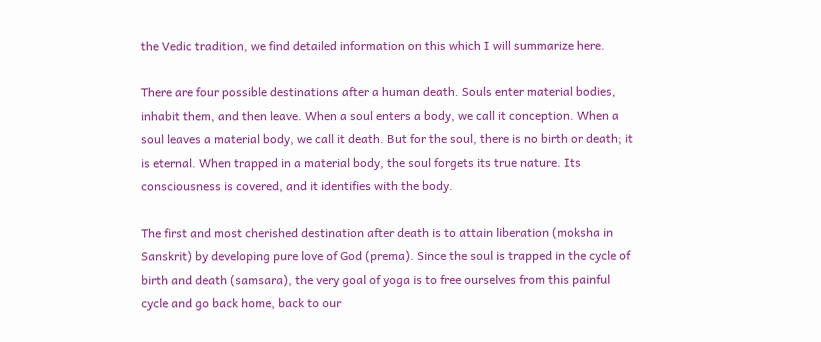the Vedic tradition, we find detailed information on this which I will summarize here.

There are four possible destinations after a human death. Souls enter material bodies, inhabit them, and then leave. When a soul enters a body, we call it conception. When a soul leaves a material body, we call it death. But for the soul, there is no birth or death; it is eternal. When trapped in a material body, the soul forgets its true nature. Its consciousness is covered, and it identifies with the body.

The first and most cherished destination after death is to attain liberation (moksha in Sanskrit) by developing pure love of God (prema). Since the soul is trapped in the cycle of birth and death (samsara), the very goal of yoga is to free ourselves from this painful cycle and go back home, back to our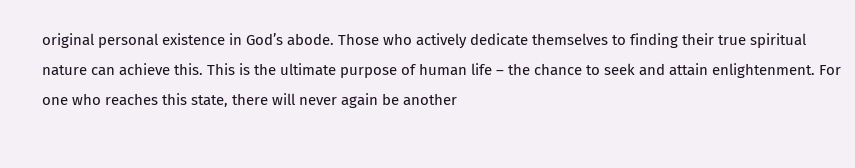original personal existence in God’s abode. Those who actively dedicate themselves to finding their true spiritual nature can achieve this. This is the ultimate purpose of human life – the chance to seek and attain enlightenment. For one who reaches this state, there will never again be another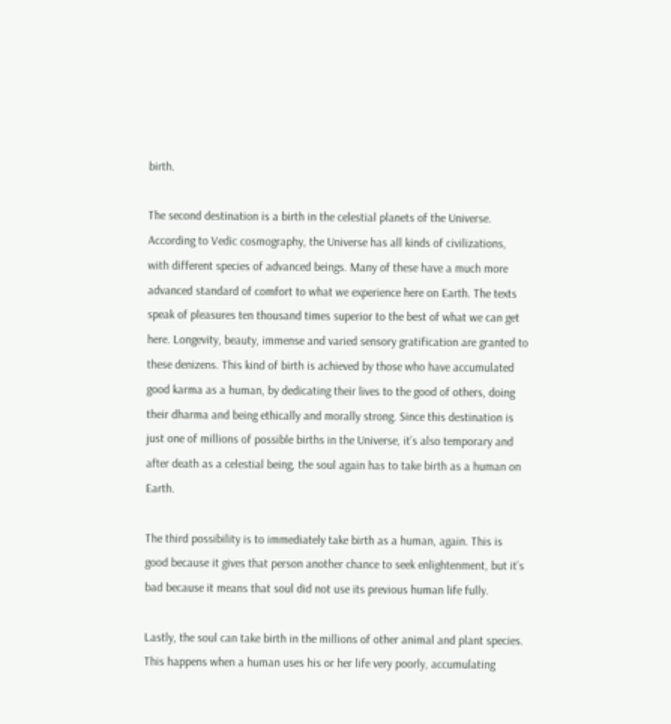birth.

The second destination is a birth in the celestial planets of the Universe. According to Vedic cosmography, the Universe has all kinds of civilizations, with different species of advanced beings. Many of these have a much more advanced standard of comfort to what we experience here on Earth. The texts speak of pleasures ten thousand times superior to the best of what we can get here. Longevity, beauty, immense and varied sensory gratification are granted to these denizens. This kind of birth is achieved by those who have accumulated good karma as a human, by dedicating their lives to the good of others, doing their dharma and being ethically and morally strong. Since this destination is just one of millions of possible births in the Universe, it’s also temporary and after death as a celestial being, the soul again has to take birth as a human on Earth.

The third possibility is to immediately take birth as a human, again. This is good because it gives that person another chance to seek enlightenment, but it’s bad because it means that soul did not use its previous human life fully.

Lastly, the soul can take birth in the millions of other animal and plant species. This happens when a human uses his or her life very poorly, accumulating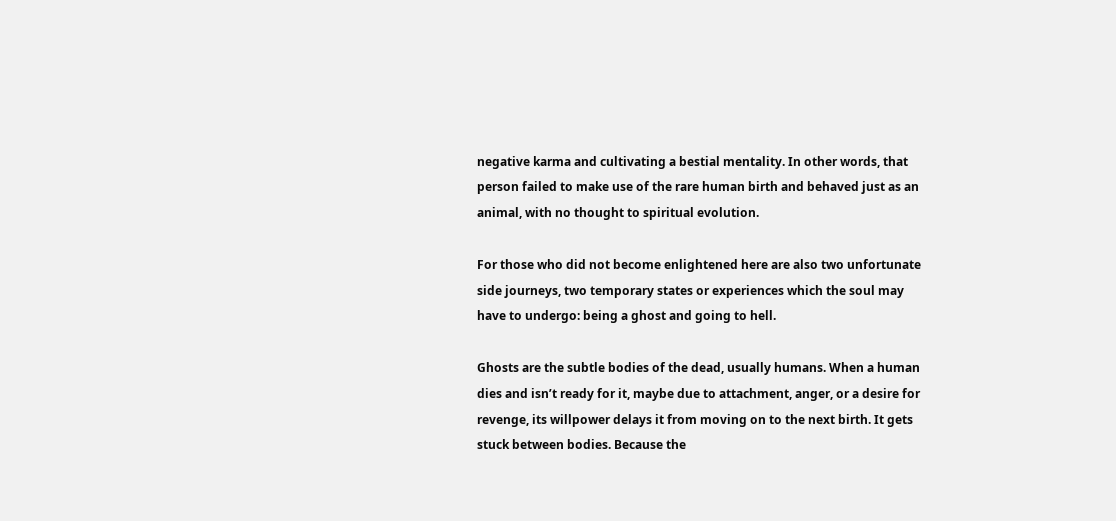negative karma and cultivating a bestial mentality. In other words, that person failed to make use of the rare human birth and behaved just as an animal, with no thought to spiritual evolution.

For those who did not become enlightened here are also two unfortunate side journeys, two temporary states or experiences which the soul may have to undergo: being a ghost and going to hell.

Ghosts are the subtle bodies of the dead, usually humans. When a human dies and isn’t ready for it, maybe due to attachment, anger, or a desire for revenge, its willpower delays it from moving on to the next birth. It gets stuck between bodies. Because the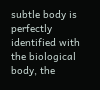subtle body is perfectly identified with the biological body, the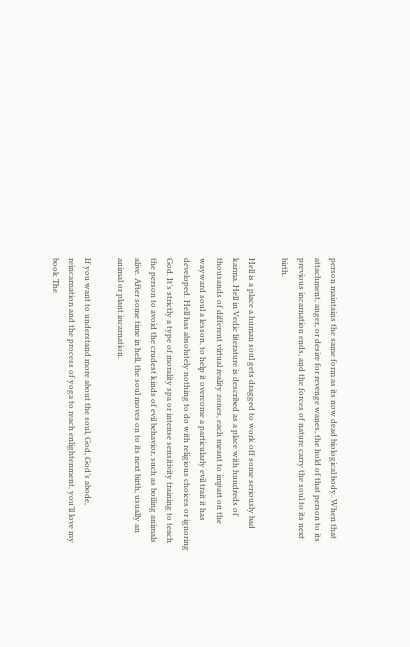person maintains the same form as its now dead biological body. When that attachment, anger, or desire for revenge wanes, the hold of that person to its previous incarnation ends, and the forces of nature carry the soul to its next birth.

Hell is a place a human soul gets dragged to work off some seriously bad karma. Hell in Vedic literature is described as a place with hundreds of thousands of different virtual reality zones, each meant to impart on the wayward soul a lesson, to help it overcome a particularly evil trait it has developed. Hell has absolutely nothing to do with religious choices or ignoring God. It’s strictly a type of morality spa or intense sensitivity training to teach the person to avoid the crudest kinds of evil behavior, such as boiling animals alive. After some time in hell, the soul moves on to its next birth, usually an animal or plant incarnation.

If you want to understand more about the soul, God, God’s abode, reincarnation and the process of yoga to reach enlightenment, you’ll love my book The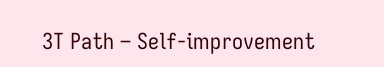3T Path – Self-improvement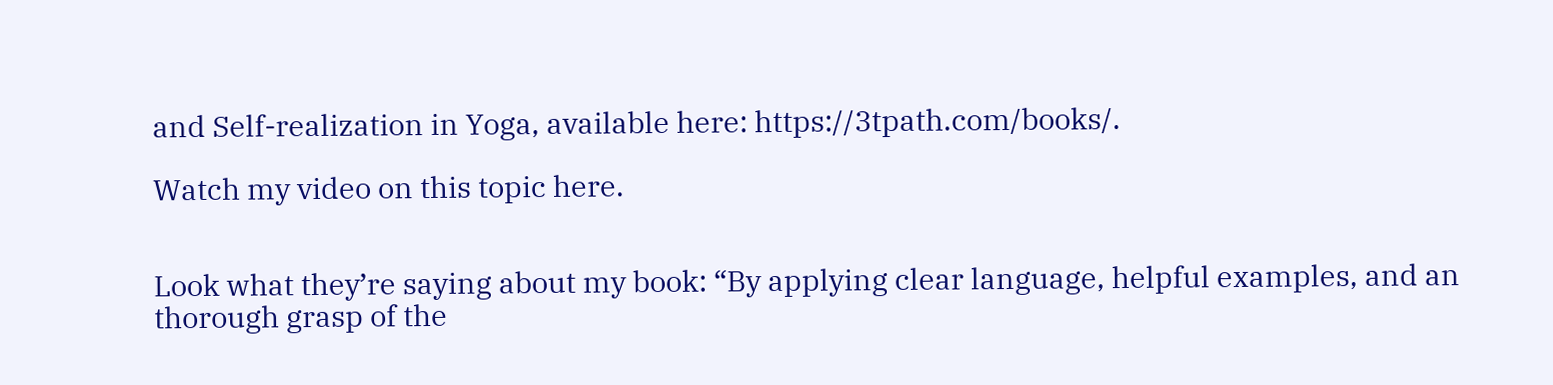and Self-realization in Yoga, available here: https://3tpath.com/books/.

Watch my video on this topic here.


Look what they’re saying about my book: “By applying clear language, helpful examples, and an thorough grasp of the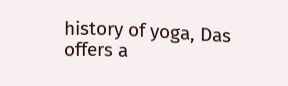history of yoga, Das offers a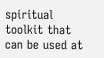spiritual toolkit that can be used at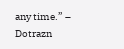any time.” – Dotrazn